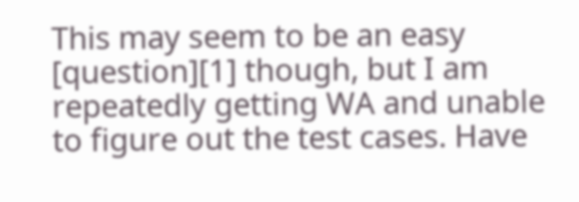This may seem to be an easy [question][1] though, but I am repeatedly getting WA and unable to figure out the test cases. Have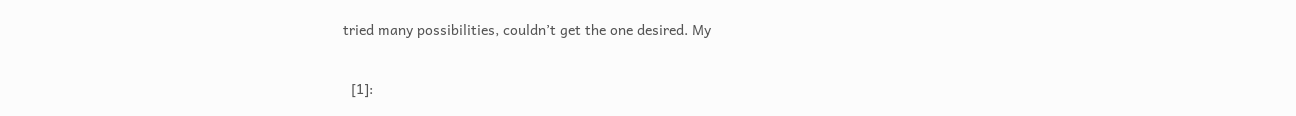tried many possibilities, couldn’t get the one desired. My


  [1]: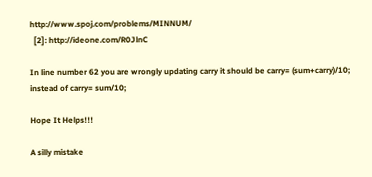http://www.spoj.com/problems/MINNUM/
  [2]: http://ideone.com/R0JlnC

In line number 62 you are wrongly updating carry it should be carry= (sum+carry)/10; instead of carry= sum/10;

Hope It Helps!!!

A silly mistake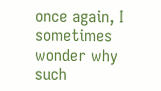once again, I sometimes wonder why such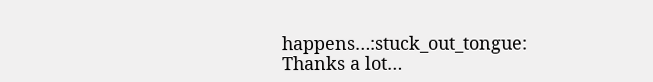happens…:stuck_out_tongue:
Thanks a lot…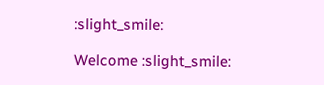:slight_smile:

Welcome :slight_smile: